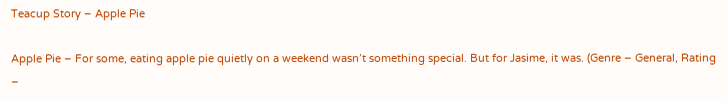Teacup Story – Apple Pie

Apple Pie – For some, eating apple pie quietly on a weekend wasn’t something special. But for Jasime, it was. (Genre – General, Rating –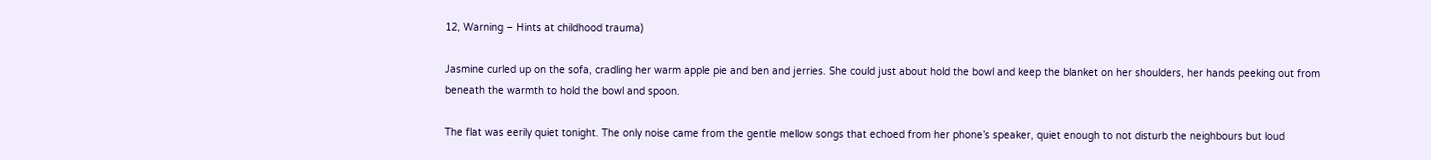12, Warning – Hints at childhood trauma)

Jasmine curled up on the sofa, cradling her warm apple pie and ben and jerries. She could just about hold the bowl and keep the blanket on her shoulders, her hands peeking out from beneath the warmth to hold the bowl and spoon.

The flat was eerily quiet tonight. The only noise came from the gentle mellow songs that echoed from her phone’s speaker, quiet enough to not disturb the neighbours but loud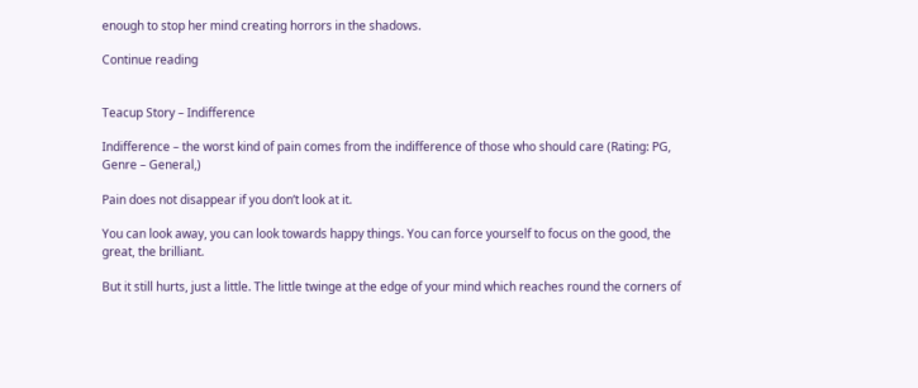enough to stop her mind creating horrors in the shadows.

Continue reading


Teacup Story – Indifference

Indifference – the worst kind of pain comes from the indifference of those who should care (Rating: PG, Genre – General,)

Pain does not disappear if you don’t look at it.

You can look away, you can look towards happy things. You can force yourself to focus on the good, the great, the brilliant.

But it still hurts, just a little. The little twinge at the edge of your mind which reaches round the corners of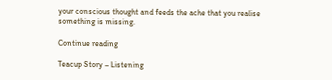your conscious thought and feeds the ache that you realise something is missing.

Continue reading

Teacup Story – Listening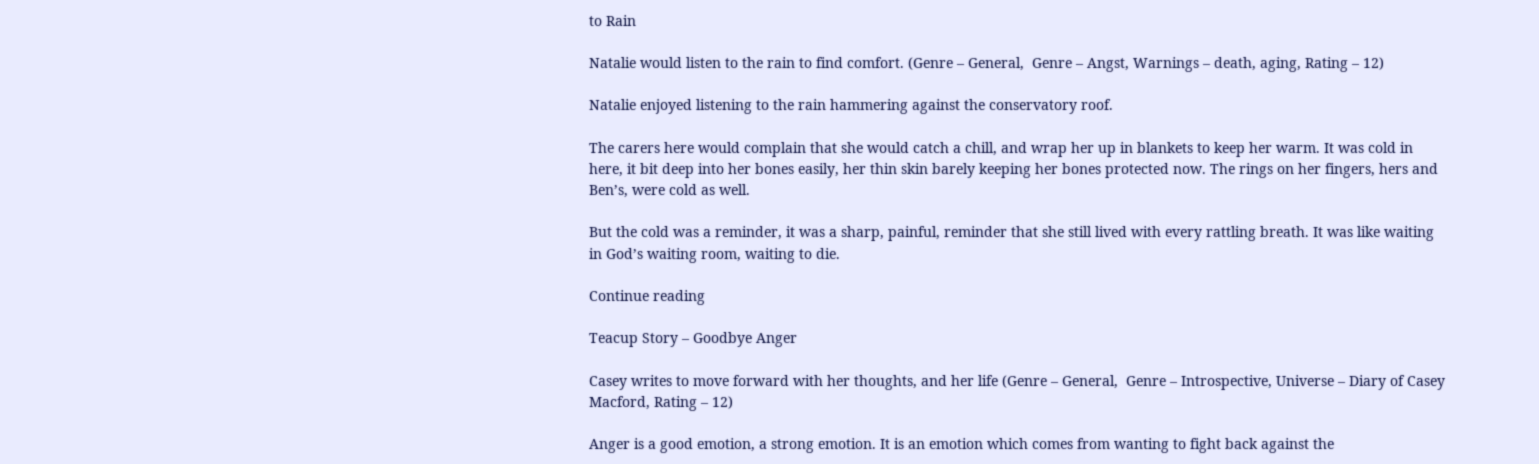to Rain

Natalie would listen to the rain to find comfort. (Genre – General,  Genre – Angst, Warnings – death, aging, Rating – 12)

Natalie enjoyed listening to the rain hammering against the conservatory roof.

The carers here would complain that she would catch a chill, and wrap her up in blankets to keep her warm. It was cold in here, it bit deep into her bones easily, her thin skin barely keeping her bones protected now. The rings on her fingers, hers and Ben’s, were cold as well.

But the cold was a reminder, it was a sharp, painful, reminder that she still lived with every rattling breath. It was like waiting in God’s waiting room, waiting to die.

Continue reading

Teacup Story – Goodbye Anger

Casey writes to move forward with her thoughts, and her life (Genre – General,  Genre – Introspective, Universe – Diary of Casey Macford, Rating – 12)

Anger is a good emotion, a strong emotion. It is an emotion which comes from wanting to fight back against the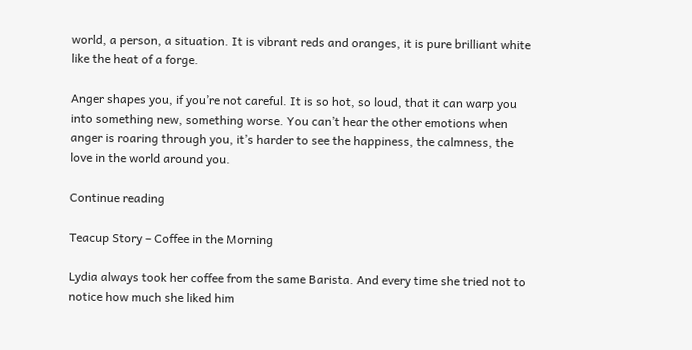world, a person, a situation. It is vibrant reds and oranges, it is pure brilliant white like the heat of a forge.

Anger shapes you, if you’re not careful. It is so hot, so loud, that it can warp you into something new, something worse. You can’t hear the other emotions when anger is roaring through you, it’s harder to see the happiness, the calmness, the love in the world around you.

Continue reading

Teacup Story – Coffee in the Morning

Lydia always took her coffee from the same Barista. And every time she tried not to notice how much she liked him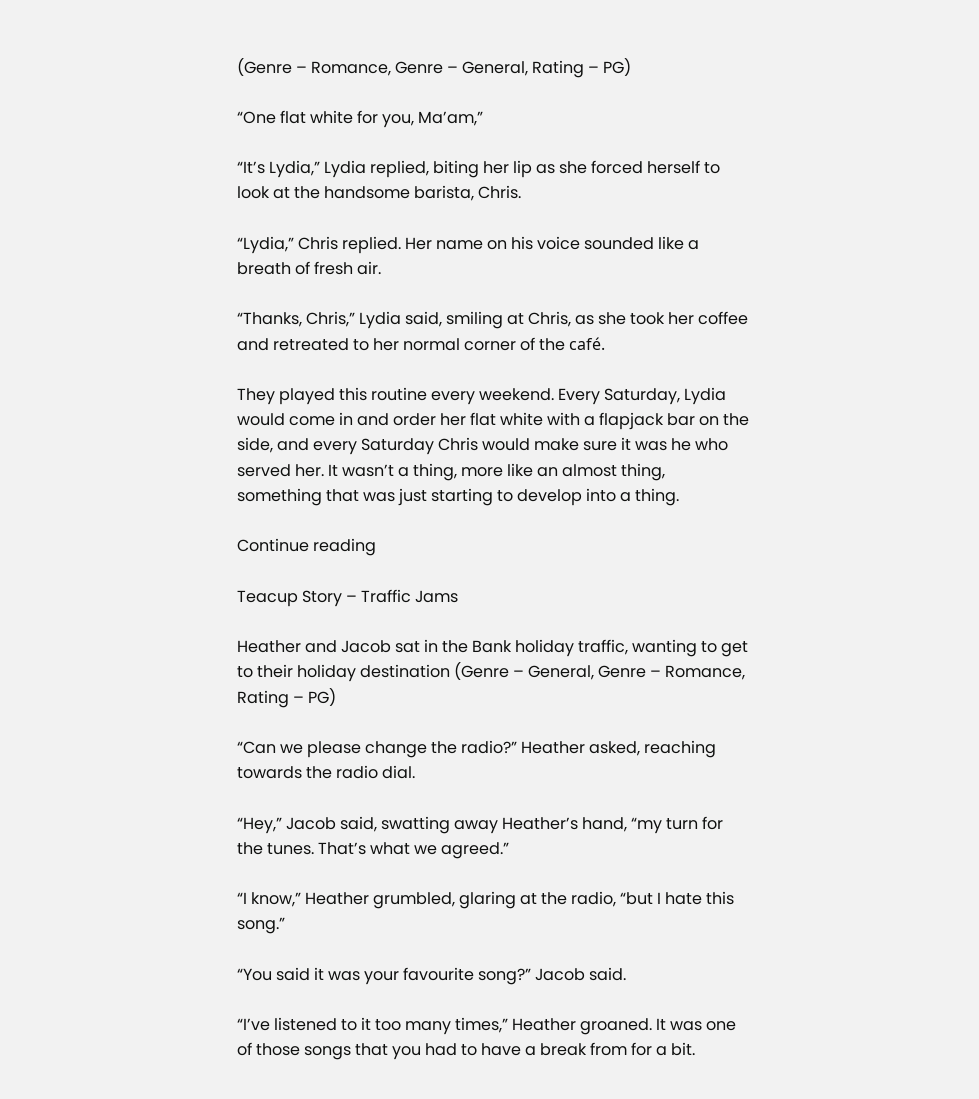(Genre – Romance, Genre – General, Rating – PG)

“One flat white for you, Ma’am,”

“It’s Lydia,” Lydia replied, biting her lip as she forced herself to look at the handsome barista, Chris.

“Lydia,” Chris replied. Her name on his voice sounded like a breath of fresh air.

“Thanks, Chris,” Lydia said, smiling at Chris, as she took her coffee and retreated to her normal corner of the café.

They played this routine every weekend. Every Saturday, Lydia would come in and order her flat white with a flapjack bar on the side, and every Saturday Chris would make sure it was he who served her. It wasn’t a thing, more like an almost thing, something that was just starting to develop into a thing.

Continue reading

Teacup Story – Traffic Jams

Heather and Jacob sat in the Bank holiday traffic, wanting to get to their holiday destination (Genre – General, Genre – Romance, Rating – PG)

“Can we please change the radio?” Heather asked, reaching towards the radio dial.

“Hey,” Jacob said, swatting away Heather’s hand, “my turn for the tunes. That’s what we agreed.”

“I know,” Heather grumbled, glaring at the radio, “but I hate this song.”

“You said it was your favourite song?” Jacob said.

“I’ve listened to it too many times,” Heather groaned. It was one of those songs that you had to have a break from for a bit.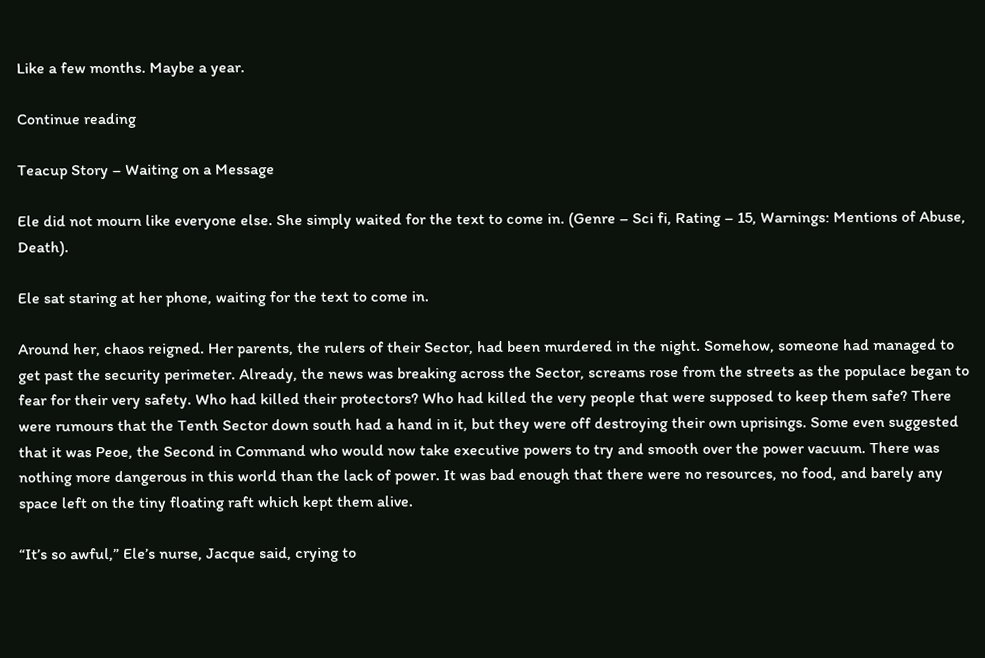Like a few months. Maybe a year.

Continue reading

Teacup Story – Waiting on a Message

Ele did not mourn like everyone else. She simply waited for the text to come in. (Genre – Sci fi, Rating – 15, Warnings: Mentions of Abuse, Death).

Ele sat staring at her phone, waiting for the text to come in.

Around her, chaos reigned. Her parents, the rulers of their Sector, had been murdered in the night. Somehow, someone had managed to get past the security perimeter. Already, the news was breaking across the Sector, screams rose from the streets as the populace began to fear for their very safety. Who had killed their protectors? Who had killed the very people that were supposed to keep them safe? There were rumours that the Tenth Sector down south had a hand in it, but they were off destroying their own uprisings. Some even suggested that it was Peoe, the Second in Command who would now take executive powers to try and smooth over the power vacuum. There was nothing more dangerous in this world than the lack of power. It was bad enough that there were no resources, no food, and barely any space left on the tiny floating raft which kept them alive.

“It’s so awful,” Ele’s nurse, Jacque said, crying to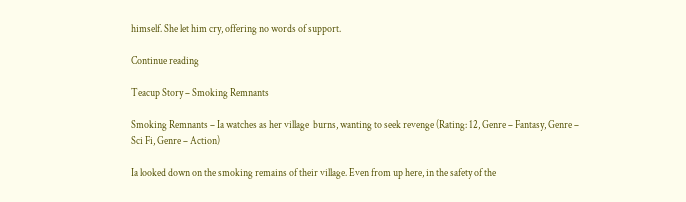himself. She let him cry, offering no words of support.

Continue reading

Teacup Story – Smoking Remnants

Smoking Remnants – Ia watches as her village  burns, wanting to seek revenge (Rating: 12, Genre – Fantasy, Genre – Sci Fi, Genre – Action)

Ia looked down on the smoking remains of their village. Even from up here, in the safety of the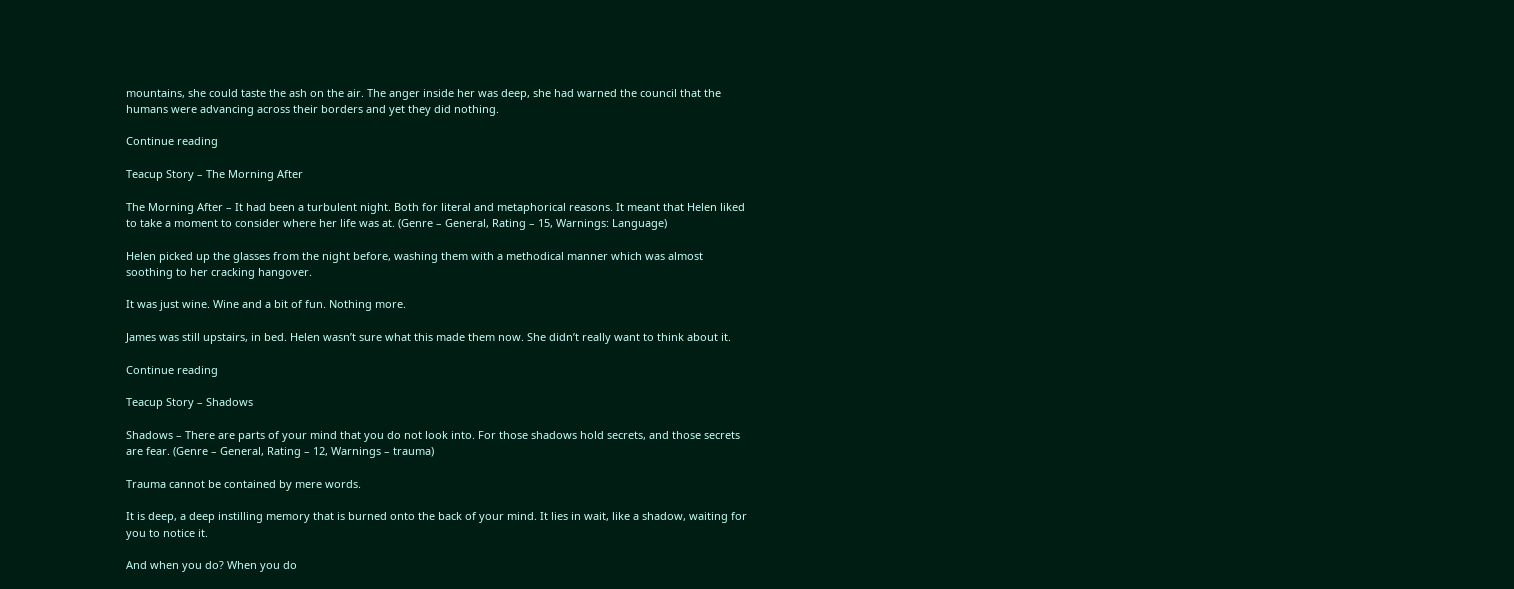mountains, she could taste the ash on the air. The anger inside her was deep, she had warned the council that the humans were advancing across their borders and yet they did nothing.

Continue reading

Teacup Story – The Morning After

The Morning After – It had been a turbulent night. Both for literal and metaphorical reasons. It meant that Helen liked to take a moment to consider where her life was at. (Genre – General, Rating – 15, Warnings: Language)

Helen picked up the glasses from the night before, washing them with a methodical manner which was almost soothing to her cracking hangover.

It was just wine. Wine and a bit of fun. Nothing more.

James was still upstairs, in bed. Helen wasn’t sure what this made them now. She didn’t really want to think about it.

Continue reading

Teacup Story – Shadows

Shadows – There are parts of your mind that you do not look into. For those shadows hold secrets, and those secrets are fear. (Genre – General, Rating – 12, Warnings – trauma)

Trauma cannot be contained by mere words.

It is deep, a deep instilling memory that is burned onto the back of your mind. It lies in wait, like a shadow, waiting for you to notice it.

And when you do? When you do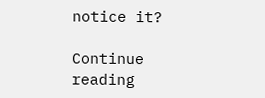notice it?

Continue reading